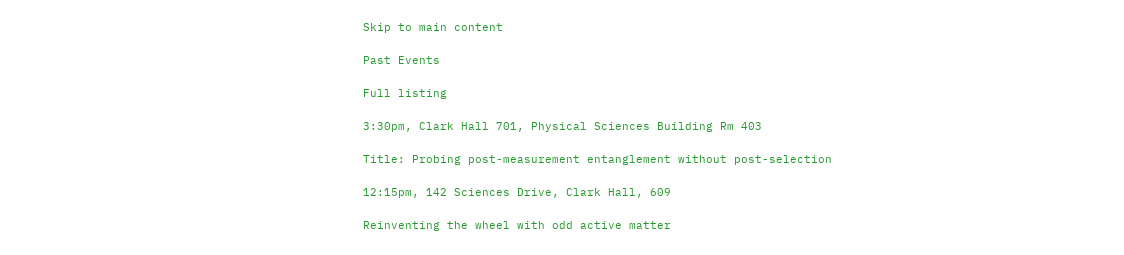Skip to main content

Past Events

Full listing

3:30pm, Clark Hall 701, Physical Sciences Building Rm 403

Title: Probing post-measurement entanglement without post-selection

12:15pm, 142 Sciences Drive, Clark Hall, 609

Reinventing the wheel with odd active matter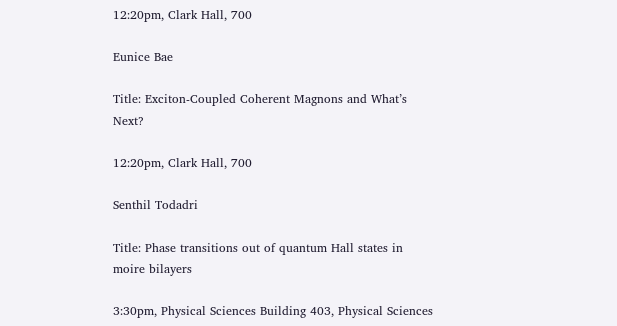12:20pm, Clark Hall, 700

Eunice Bae

Title: Exciton-Coupled Coherent Magnons and What’s Next?

12:20pm, Clark Hall, 700

Senthil Todadri

Title: Phase transitions out of quantum Hall states in moire bilayers

3:30pm, Physical Sciences Building 403, Physical Sciences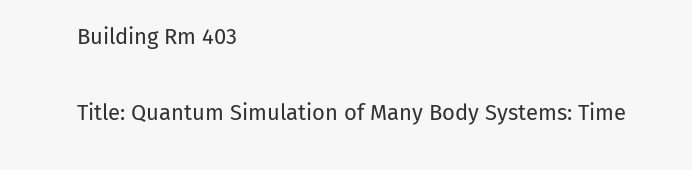Building Rm 403

Title: Quantum Simulation of Many Body Systems: Time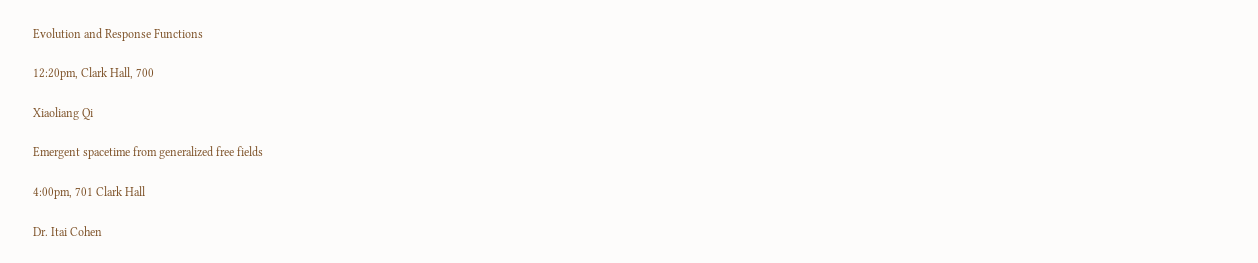Evolution and Response Functions

12:20pm, Clark Hall, 700

Xiaoliang Qi

Emergent spacetime from generalized free fields

4:00pm, 701 Clark Hall

Dr. Itai Cohen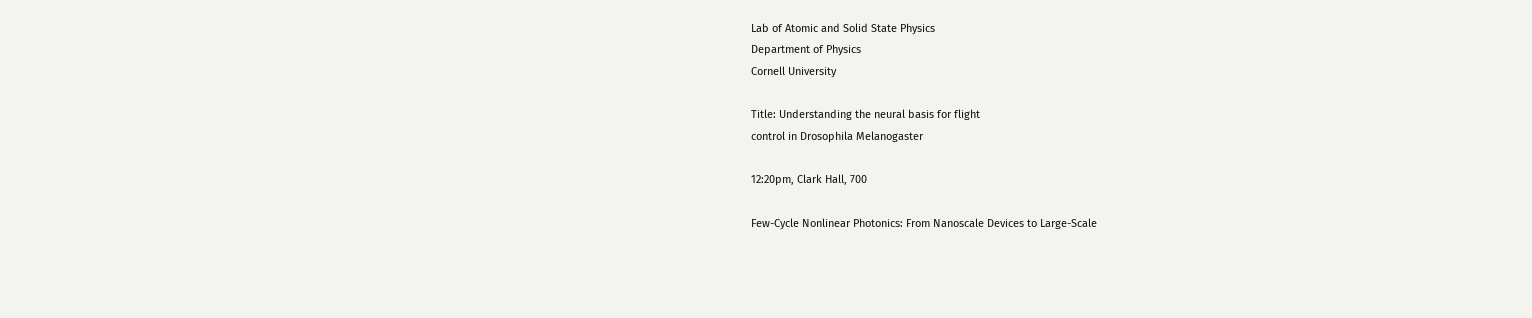Lab of Atomic and Solid State Physics
Department of Physics
Cornell University

Title: Understanding the neural basis for flight
control in Drosophila Melanogaster

12:20pm, Clark Hall, 700

Few-Cycle Nonlinear Photonics: From Nanoscale Devices to Large-Scale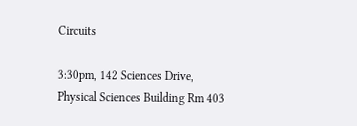Circuits

3:30pm, 142 Sciences Drive, Physical Sciences Building Rm 403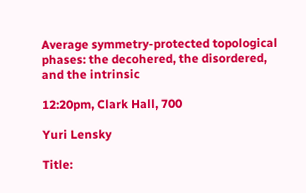Average symmetry-protected topological phases: the decohered, the disordered, and the intrinsic

12:20pm, Clark Hall, 700

Yuri Lensky

Title: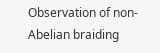Observation of non-Abelian braiding